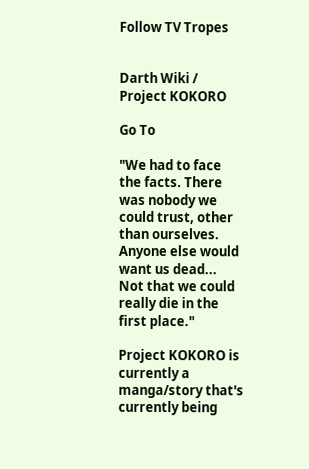Follow TV Tropes


Darth Wiki / Project KOKORO

Go To

"We had to face the facts. There was nobody we could trust, other than ourselves. Anyone else would want us dead... Not that we could really die in the first place."

Project KOKORO is currently a manga/story that's currently being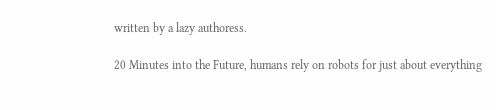written by a lazy authoress.

20 Minutes into the Future, humans rely on robots for just about everything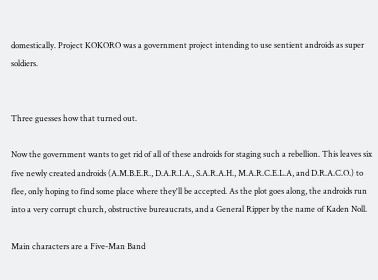domestically. Project KOKORO was a government project intending to use sentient androids as super soldiers.


Three guesses how that turned out.

Now the government wants to get rid of all of these androids for staging such a rebellion. This leaves six five newly created androids (A.M.B.E.R., D.A.R.I.A., S.A.R.A.H., M.A.R.C.E.L.A, and D.R.A.C.O.) to flee, only hoping to find some place where they'll be accepted. As the plot goes along, the androids run into a very corrupt church, obstructive bureaucrats, and a General Ripper by the name of Kaden Noll.

Main characters are a Five-Man Band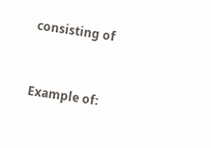consisting of


Example of: